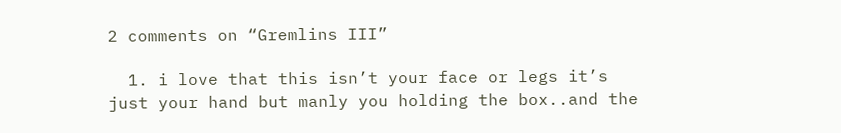2 comments on “Gremlins III”

  1. i love that this isn’t your face or legs it’s just your hand but manly you holding the box..and the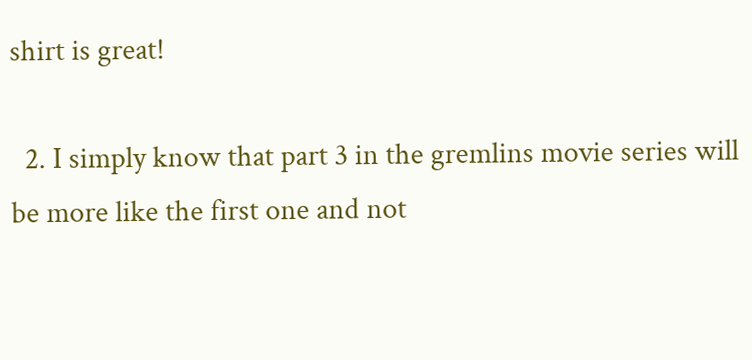shirt is great!

  2. I simply know that part 3 in the gremlins movie series will be more like the first one and not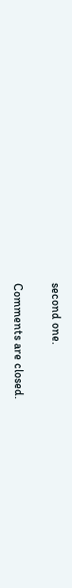second one.

Comments are closed.